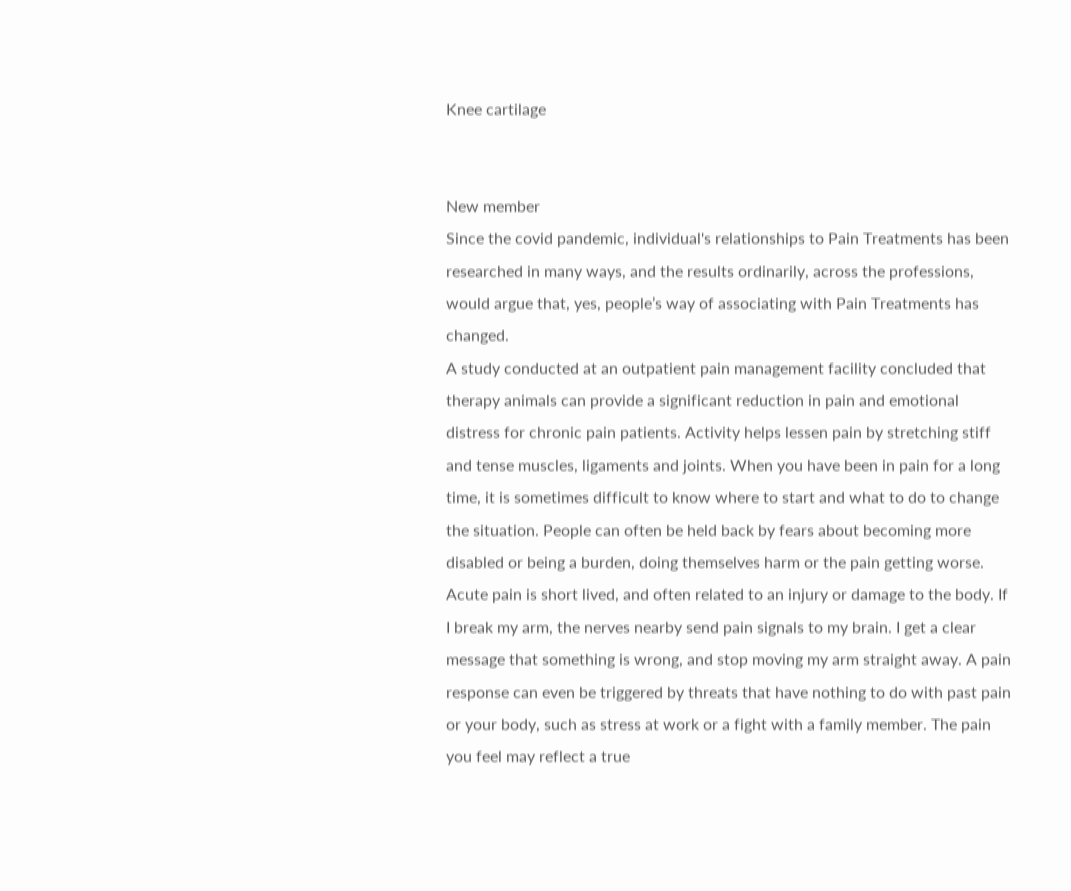Knee cartilage


New member
Since the covid pandemic, individual's relationships to Pain Treatments has been researched in many ways, and the results ordinarily, across the professions, would argue that, yes, people’s way of associating with Pain Treatments has changed.
A study conducted at an outpatient pain management facility concluded that therapy animals can provide a significant reduction in pain and emotional distress for chronic pain patients. Activity helps lessen pain by stretching stiff and tense muscles, ligaments and joints. When you have been in pain for a long time, it is sometimes difficult to know where to start and what to do to change the situation. People can often be held back by fears about becoming more disabled or being a burden, doing themselves harm or the pain getting worse. Acute pain is short lived, and often related to an injury or damage to the body. If I break my arm, the nerves nearby send pain signals to my brain. I get a clear message that something is wrong, and stop moving my arm straight away. A pain response can even be triggered by threats that have nothing to do with past pain or your body, such as stress at work or a fight with a family member. The pain you feel may reflect a true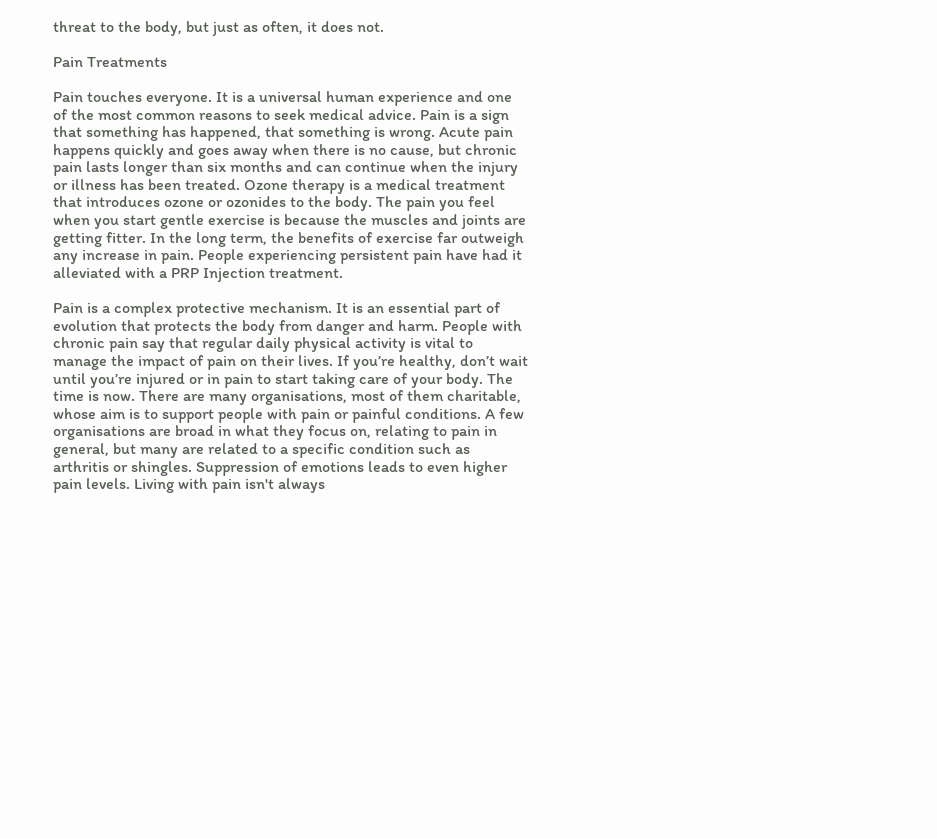threat to the body, but just as often, it does not.

Pain Treatments

Pain touches everyone. It is a universal human experience and one of the most common reasons to seek medical advice. Pain is a sign that something has happened, that something is wrong. Acute pain happens quickly and goes away when there is no cause, but chronic pain lasts longer than six months and can continue when the injury or illness has been treated. Ozone therapy is a medical treatment that introduces ozone or ozonides to the body. The pain you feel when you start gentle exercise is because the muscles and joints are getting fitter. In the long term, the benefits of exercise far outweigh any increase in pain. People experiencing persistent pain have had it alleviated with a PRP Injection treatment.

Pain is a complex protective mechanism. It is an essential part of evolution that protects the body from danger and harm. People with chronic pain say that regular daily physical activity is vital to manage the impact of pain on their lives. If you’re healthy, don’t wait until you’re injured or in pain to start taking care of your body. The time is now. There are many organisations, most of them charitable, whose aim is to support people with pain or painful conditions. A few organisations are broad in what they focus on, relating to pain in general, but many are related to a specific condition such as arthritis or shingles. Suppression of emotions leads to even higher pain levels. Living with pain isn't always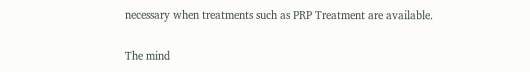necessary when treatments such as PRP Treatment are available.

The mind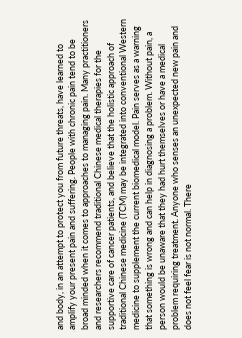and body, in an attempt to protect you from future threats, have learned to amplify your present pain and suffering. People with chronic pain tend to be broad minded when it comes to approaches to managing pain. Many practitioners and researchers recommend traditional Chinese medical therapies for the supportive care of cancer patients, and believe that the holistic approach of traditional Chinese medicine (TCM) may be integrated into conventional Western medicine to supplement the current biomedical model. Pain serves as a warning that something is wrong and can help in diagnosing a problem. Without pain, a person would be unaware that they had hurt themselves or have a medical problem requiring treatment. Anyone who senses an unexpected new pain and does not feel fear is not normal. There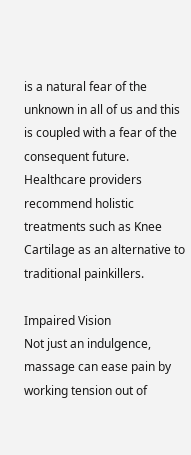is a natural fear of the unknown in all of us and this is coupled with a fear of the consequent future. Healthcare providers recommend holistic treatments such as Knee Cartilage as an alternative to traditional painkillers.

Impaired Vision
Not just an indulgence, massage can ease pain by working tension out of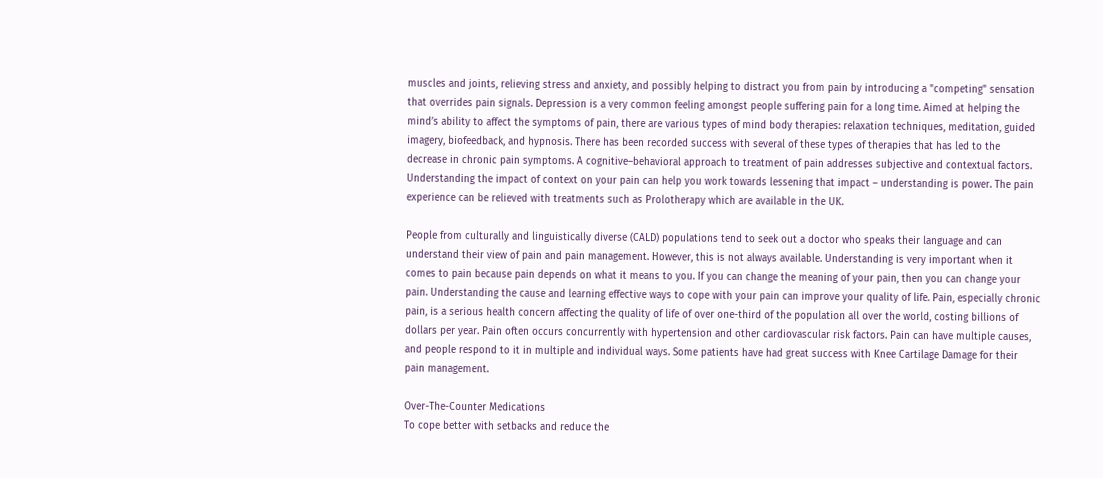muscles and joints, relieving stress and anxiety, and possibly helping to distract you from pain by introducing a "competing" sensation that overrides pain signals. Depression is a very common feeling amongst people suffering pain for a long time. Aimed at helping the mind’s ability to affect the symptoms of pain, there are various types of mind body therapies: relaxation techniques, meditation, guided imagery, biofeedback, and hypnosis. There has been recorded success with several of these types of therapies that has led to the decrease in chronic pain symptoms. A cognitive–behavioral approach to treatment of pain addresses subjective and contextual factors. Understanding the impact of context on your pain can help you work towards lessening that impact – understanding is power. The pain experience can be relieved with treatments such as Prolotherapy which are available in the UK.

People from culturally and linguistically diverse (CALD) populations tend to seek out a doctor who speaks their language and can understand their view of pain and pain management. However, this is not always available. Understanding is very important when it comes to pain because pain depends on what it means to you. If you can change the meaning of your pain, then you can change your pain. Understanding the cause and learning effective ways to cope with your pain can improve your quality of life. Pain, especially chronic pain, is a serious health concern affecting the quality of life of over one-third of the population all over the world, costing billions of dollars per year. Pain often occurs concurrently with hypertension and other cardiovascular risk factors. Pain can have multiple causes, and people respond to it in multiple and individual ways. Some patients have had great success with Knee Cartilage Damage for their pain management.

Over-The-Counter Medications
To cope better with setbacks and reduce the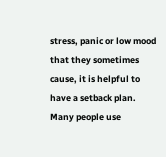stress, panic or low mood that they sometimes cause, it is helpful to have a setback plan. Many people use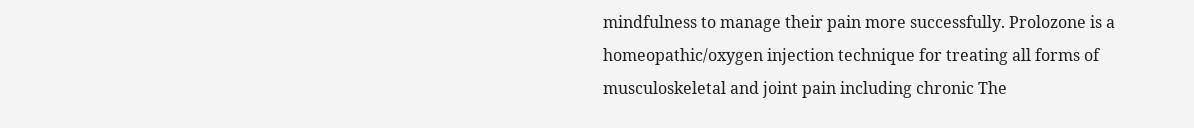mindfulness to manage their pain more successfully. Prolozone is a homeopathic/oxygen injection technique for treating all forms of musculoskeletal and joint pain including chronic The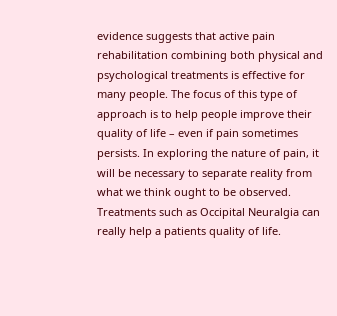evidence suggests that active pain rehabilitation combining both physical and psychological treatments is effective for many people. The focus of this type of approach is to help people improve their quality of life – even if pain sometimes persists. In exploring the nature of pain, it will be necessary to separate reality from what we think ought to be observed. Treatments such as Occipital Neuralgia can really help a patients quality of life.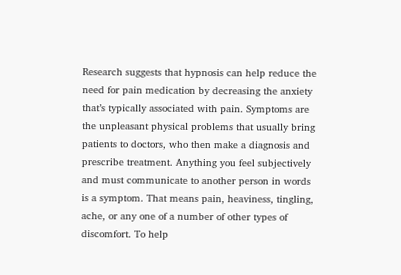Research suggests that hypnosis can help reduce the need for pain medication by decreasing the anxiety that’s typically associated with pain. Symptoms are the unpleasant physical problems that usually bring patients to doctors, who then make a diagnosis and prescribe treatment. Anything you feel subjectively and must communicate to another person in words is a symptom. That means pain, heaviness, tingling, ache, or any one of a number of other types of discomfort. To help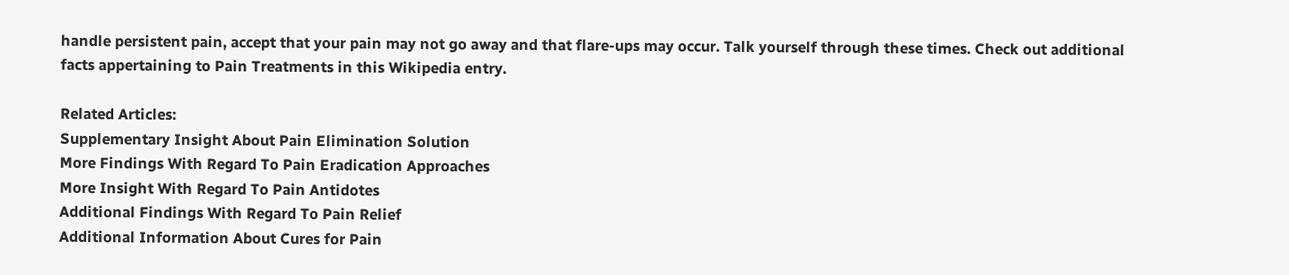handle persistent pain, accept that your pain may not go away and that flare-ups may occur. Talk yourself through these times. Check out additional facts appertaining to Pain Treatments in this Wikipedia entry.

Related Articles:
Supplementary Insight About Pain Elimination Solution
More Findings With Regard To Pain Eradication Approaches
More Insight With Regard To Pain Antidotes
Additional Findings With Regard To Pain Relief
Additional Information About Cures for Pain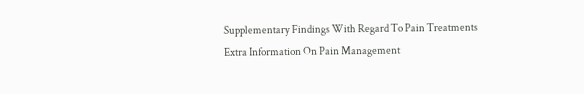Supplementary Findings With Regard To Pain Treatments
Extra Information On Pain Management